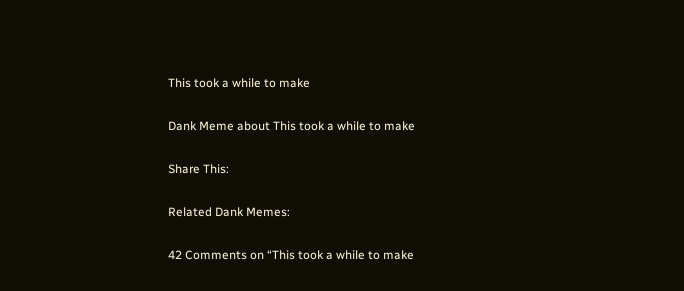This took a while to make

Dank Meme about This took a while to make

Share This:

Related Dank Memes:

42 Comments on “This took a while to make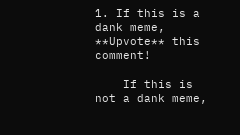1. If this is a dank meme, **Upvote** this comment!

    If this is not a dank meme,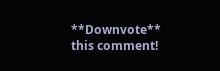**Downvote** this comment!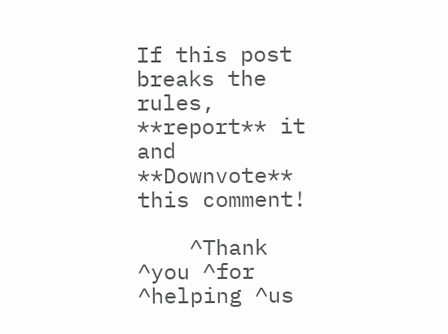If this post breaks the rules, **report** it and **Downvote** this comment!

    ^Thank ^you ^for ^helping ^us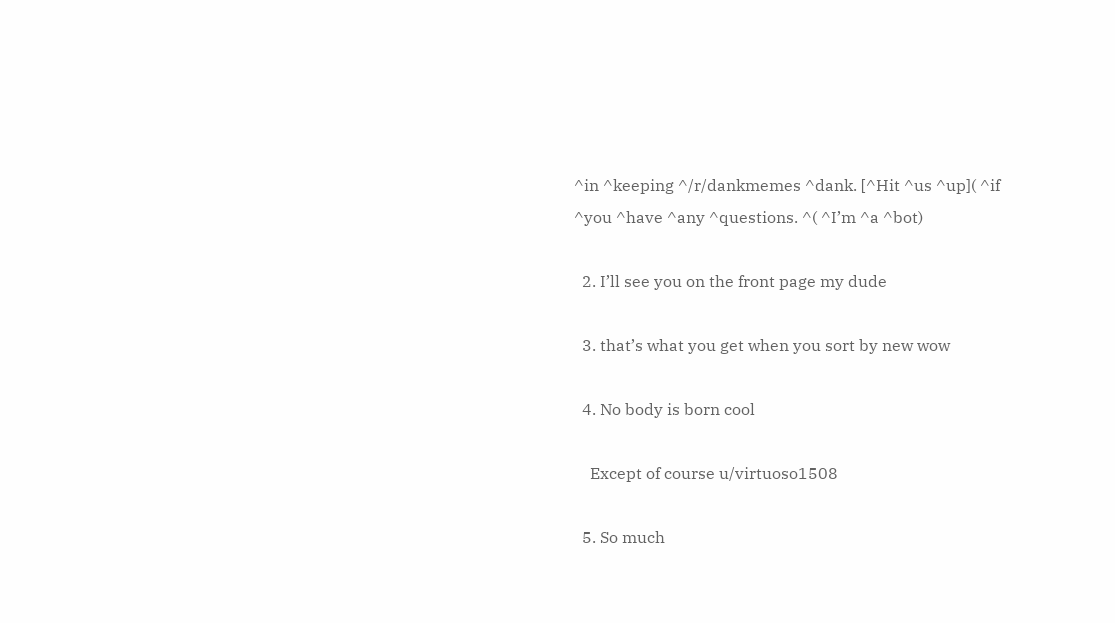^in ^keeping ^/r/dankmemes ^dank. [^Hit ^us ^up]( ^if ^you ^have ^any ^questions. ^( ^I’m ^a ^bot)

  2. I’ll see you on the front page my dude

  3. that’s what you get when you sort by new wow

  4. No body is born cool

    Except of course u/virtuoso1508

  5. So much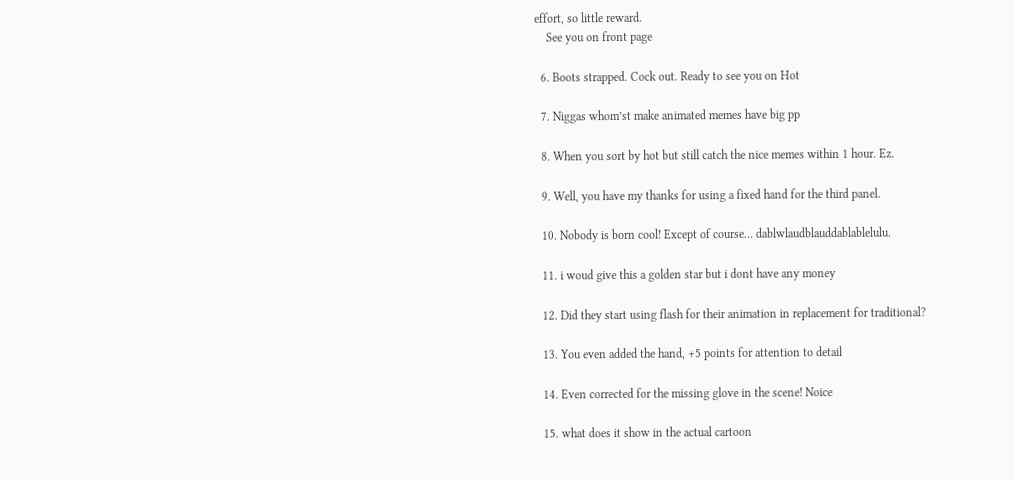effort, so little reward.
    See you on front page

  6. Boots strapped. Cock out. Ready to see you on Hot

  7. Niggas whom’st make animated memes have big pp

  8. When you sort by hot but still catch the nice memes within 1 hour. Ez.

  9. Well, you have my thanks for using a fixed hand for the third panel.

  10. Nobody is born cool! Except of course… dablwlaudblauddablablelulu.

  11. i woud give this a golden star but i dont have any money

  12. Did they start using flash for their animation in replacement for traditional?

  13. You even added the hand, +5 points for attention to detail

  14. Even corrected for the missing glove in the scene! Noice

  15. what does it show in the actual cartoon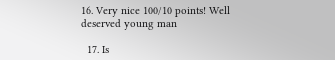16. Very nice 100/10 points! Well deserved young man

  17. Is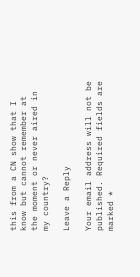this from a CN show that I know but cannot remember at the moment or never aired in my country?

Leave a Reply

Your email address will not be published. Required fields are marked *